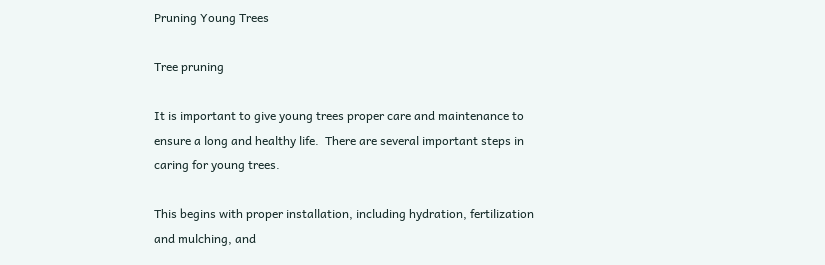Pruning Young Trees

Tree pruning

It is important to give young trees proper care and maintenance to ensure a long and healthy life.  There are several important steps in caring for young trees.

This begins with proper installation, including hydration, fertilization and mulching, and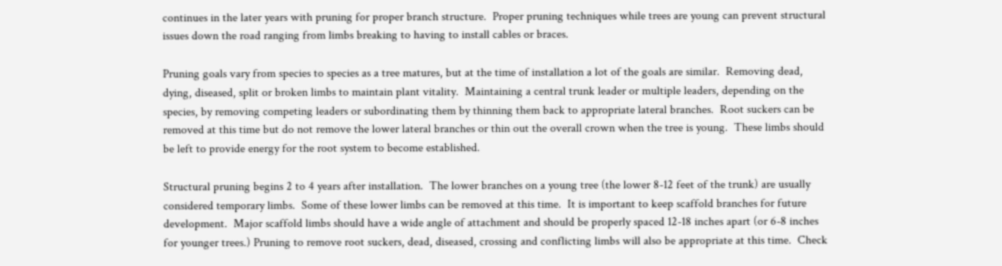continues in the later years with pruning for proper branch structure.  Proper pruning techniques while trees are young can prevent structural issues down the road ranging from limbs breaking to having to install cables or braces.

Pruning goals vary from species to species as a tree matures, but at the time of installation a lot of the goals are similar.  Removing dead, dying, diseased, split or broken limbs to maintain plant vitality.  Maintaining a central trunk leader or multiple leaders, depending on the species, by removing competing leaders or subordinating them by thinning them back to appropriate lateral branches.  Root suckers can be removed at this time but do not remove the lower lateral branches or thin out the overall crown when the tree is young.  These limbs should be left to provide energy for the root system to become established.

Structural pruning begins 2 to 4 years after installation.  The lower branches on a young tree (the lower 8-12 feet of the trunk) are usually considered temporary limbs.  Some of these lower limbs can be removed at this time.  It is important to keep scaffold branches for future development.  Major scaffold limbs should have a wide angle of attachment and should be properly spaced 12-18 inches apart (or 6-8 inches for younger trees.) Pruning to remove root suckers, dead, diseased, crossing and conflicting limbs will also be appropriate at this time.  Check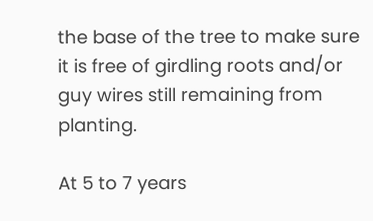the base of the tree to make sure it is free of girdling roots and/or guy wires still remaining from planting.

At 5 to 7 years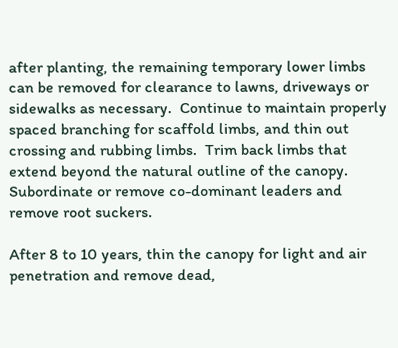after planting, the remaining temporary lower limbs can be removed for clearance to lawns, driveways or sidewalks as necessary.  Continue to maintain properly spaced branching for scaffold limbs, and thin out crossing and rubbing limbs.  Trim back limbs that extend beyond the natural outline of the canopy.  Subordinate or remove co-dominant leaders and remove root suckers.

After 8 to 10 years, thin the canopy for light and air penetration and remove dead,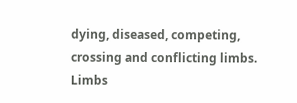dying, diseased, competing, crossing and conflicting limbs.  Limbs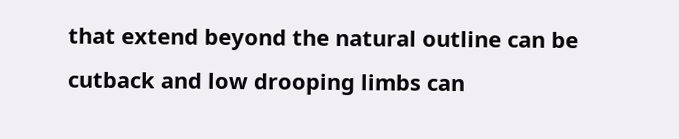that extend beyond the natural outline can be cutback and low drooping limbs can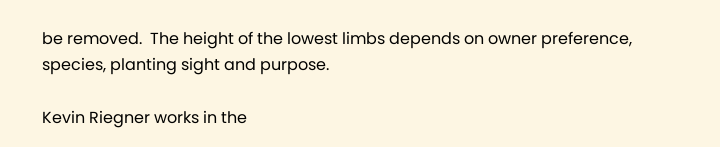be removed.  The height of the lowest limbs depends on owner preference, species, planting sight and purpose.

Kevin Riegner works in the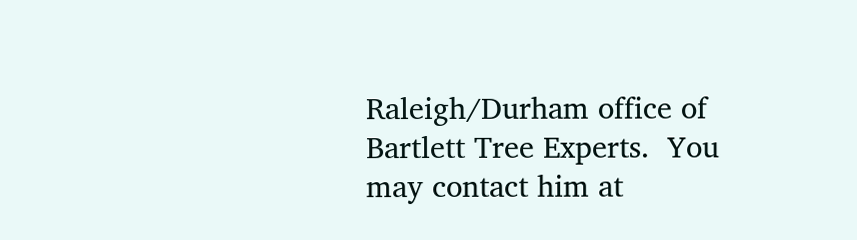Raleigh/Durham office of Bartlett Tree Experts.  You may contact him at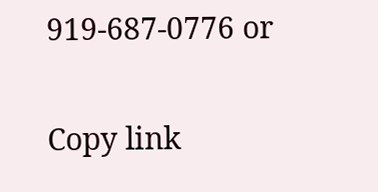919-687-0776 or

Copy link